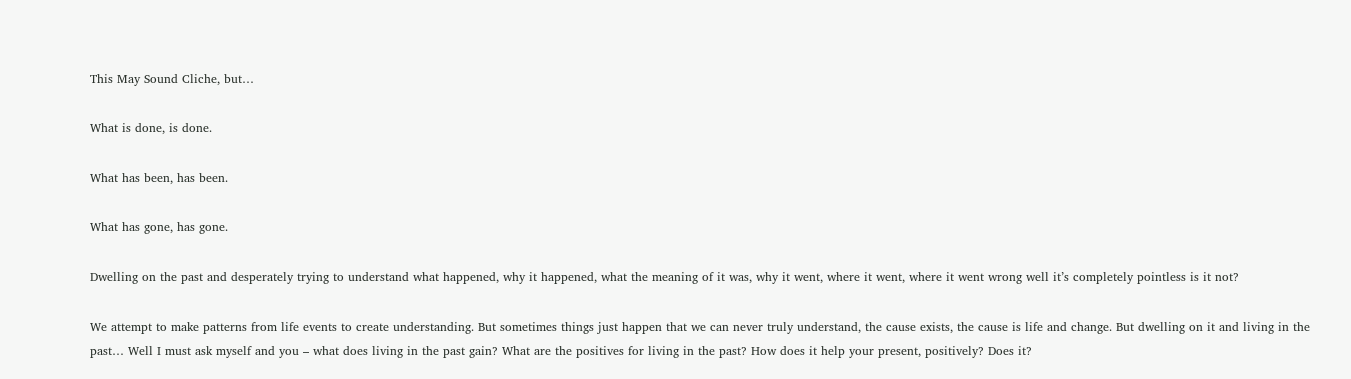This May Sound Cliche, but…

What is done, is done.

What has been, has been.

What has gone, has gone.

Dwelling on the past and desperately trying to understand what happened, why it happened, what the meaning of it was, why it went, where it went, where it went wrong well it’s completely pointless is it not?

We attempt to make patterns from life events to create understanding. But sometimes things just happen that we can never truly understand, the cause exists, the cause is life and change. But dwelling on it and living in the past… Well I must ask myself and you – what does living in the past gain? What are the positives for living in the past? How does it help your present, positively? Does it?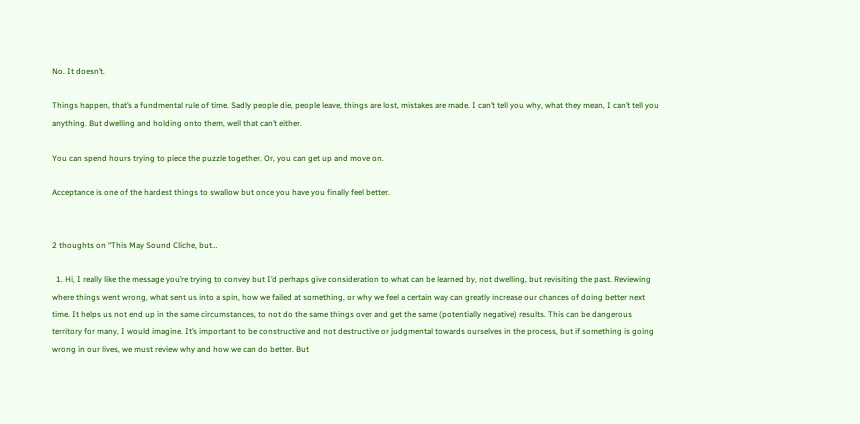No. It doesn’t.

Things happen, that’s a fundmental rule of time. Sadly people die, people leave, things are lost, mistakes are made. I can’t tell you why, what they mean, I can’t tell you anything. But dwelling and holding onto them, well that can’t either.

You can spend hours trying to piece the puzzle together. Or, you can get up and move on.

Acceptance is one of the hardest things to swallow but once you have you finally feel better.


2 thoughts on “This May Sound Cliche, but…

  1. Hi, I really like the message you’re trying to convey but I’d perhaps give consideration to what can be learned by, not dwelling, but revisiting the past. Reviewing where things went wrong, what sent us into a spin, how we failed at something, or why we feel a certain way can greatly increase our chances of doing better next time. It helps us not end up in the same circumstances, to not do the same things over and get the same (potentially negative) results. This can be dangerous territory for many, I would imagine. It’s important to be constructive and not destructive or judgmental towards ourselves in the process, but if something is going wrong in our lives, we must review why and how we can do better. But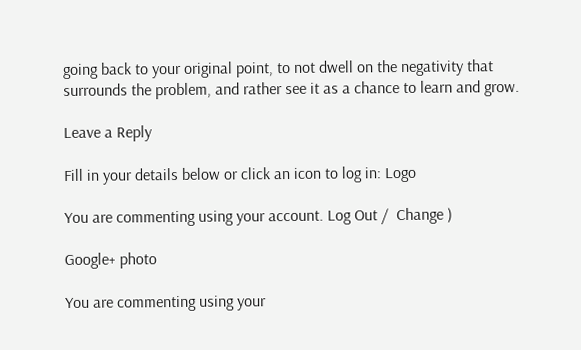going back to your original point, to not dwell on the negativity that surrounds the problem, and rather see it as a chance to learn and grow.

Leave a Reply

Fill in your details below or click an icon to log in: Logo

You are commenting using your account. Log Out /  Change )

Google+ photo

You are commenting using your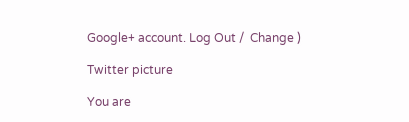Google+ account. Log Out /  Change )

Twitter picture

You are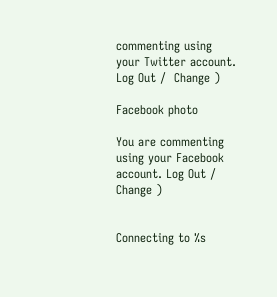commenting using your Twitter account. Log Out /  Change )

Facebook photo

You are commenting using your Facebook account. Log Out /  Change )


Connecting to %s